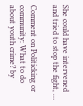She could have intervened and tried to stop the fight, …

Comment on Politicking or community: What to do about youth crime? by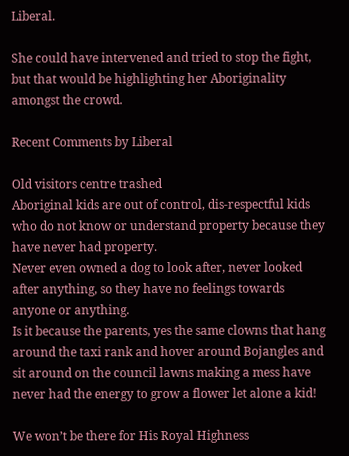Liberal.

She could have intervened and tried to stop the fight, but that would be highlighting her Aboriginality amongst the crowd.

Recent Comments by Liberal

Old visitors centre trashed
Aboriginal kids are out of control, dis-respectful kids who do not know or understand property because they have never had property.
Never even owned a dog to look after, never looked after anything, so they have no feelings towards anyone or anything.
Is it because the parents, yes the same clowns that hang around the taxi rank and hover around Bojangles and sit around on the council lawns making a mess have never had the energy to grow a flower let alone a kid!

We won’t be there for His Royal Highness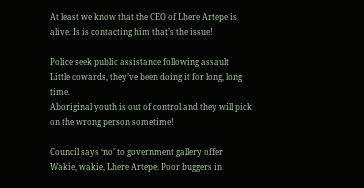At least we know that the CEO of Lhere Artepe is alive. Is is contacting him that’s the issue!

Police seek public assistance following assault
Little cowards, they’ve been doing it for long, long time.
Aboriginal youth is out of control and they will pick on the wrong person sometime!

Council says ‘no’ to government gallery offer
Wakie, wakie, Lhere Artepe. Poor buggers in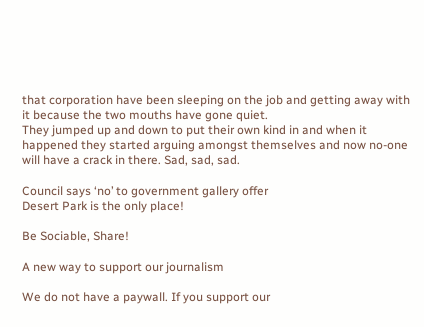that corporation have been sleeping on the job and getting away with it because the two mouths have gone quiet.
They jumped up and down to put their own kind in and when it happened they started arguing amongst themselves and now no-one will have a crack in there. Sad, sad, sad.

Council says ‘no’ to government gallery offer
Desert Park is the only place!

Be Sociable, Share!

A new way to support our journalism

We do not have a paywall. If you support our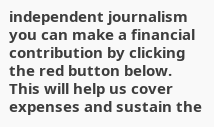independent journalism you can make a financial contribution by clicking the red button below. This will help us cover expenses and sustain the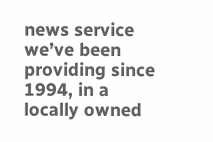news service we’ve been providing since 1994, in a locally owned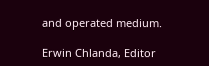and operated medium.

Erwin Chlanda, Editor